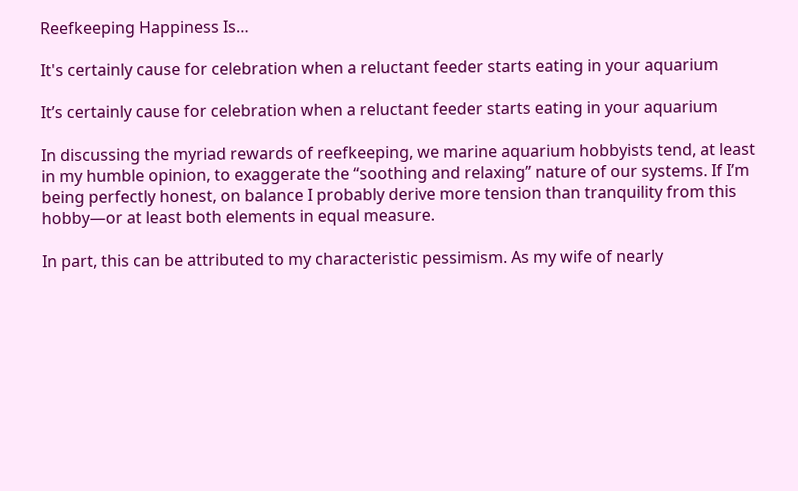Reefkeeping Happiness Is…

It's certainly cause for celebration when a reluctant feeder starts eating in your aquarium

It’s certainly cause for celebration when a reluctant feeder starts eating in your aquarium

In discussing the myriad rewards of reefkeeping, we marine aquarium hobbyists tend, at least in my humble opinion, to exaggerate the “soothing and relaxing” nature of our systems. If I’m being perfectly honest, on balance I probably derive more tension than tranquility from this hobby—or at least both elements in equal measure.

In part, this can be attributed to my characteristic pessimism. As my wife of nearly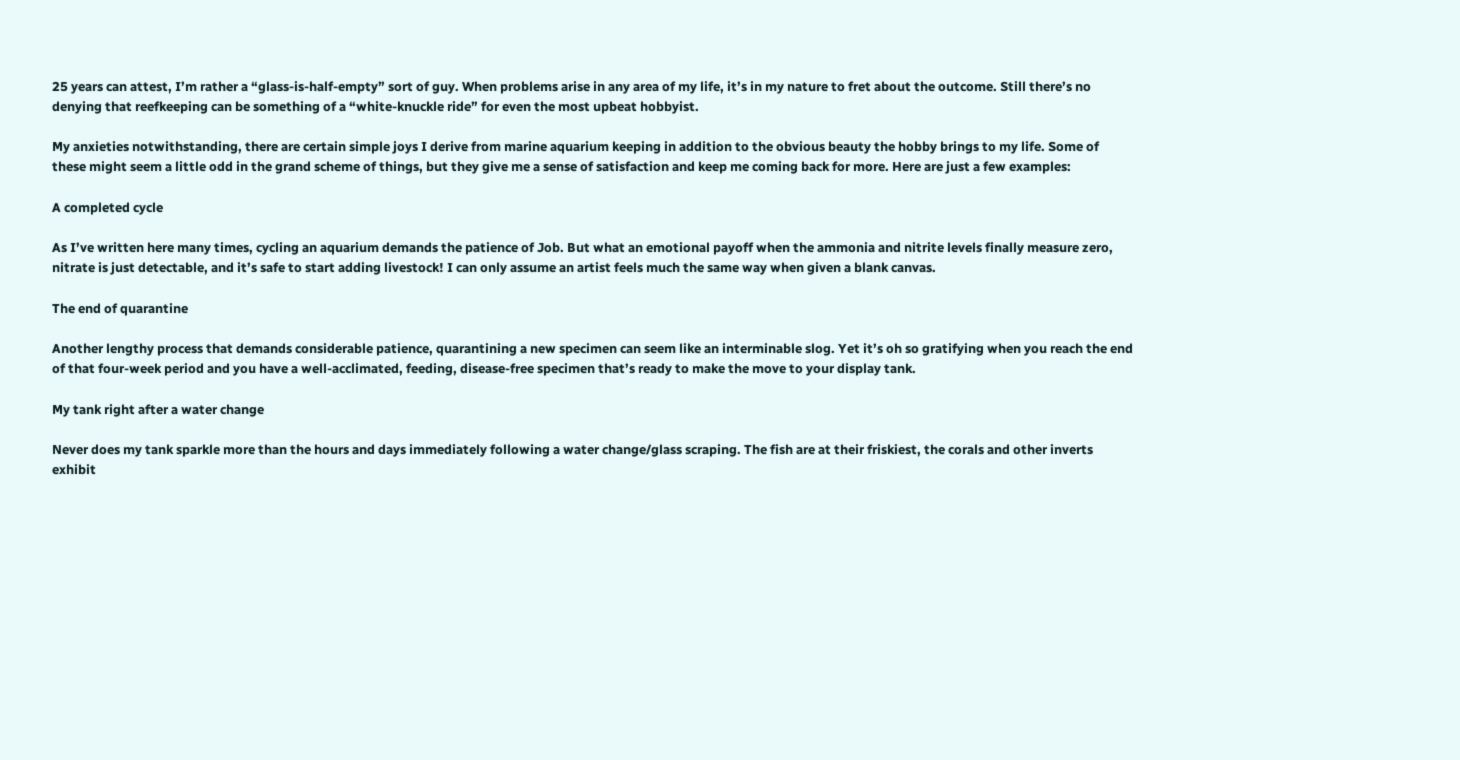25 years can attest, I’m rather a “glass-is-half-empty” sort of guy. When problems arise in any area of my life, it’s in my nature to fret about the outcome. Still there’s no denying that reefkeeping can be something of a “white-knuckle ride” for even the most upbeat hobbyist.

My anxieties notwithstanding, there are certain simple joys I derive from marine aquarium keeping in addition to the obvious beauty the hobby brings to my life. Some of these might seem a little odd in the grand scheme of things, but they give me a sense of satisfaction and keep me coming back for more. Here are just a few examples:

A completed cycle

As I’ve written here many times, cycling an aquarium demands the patience of Job. But what an emotional payoff when the ammonia and nitrite levels finally measure zero, nitrate is just detectable, and it’s safe to start adding livestock! I can only assume an artist feels much the same way when given a blank canvas.

The end of quarantine

Another lengthy process that demands considerable patience, quarantining a new specimen can seem like an interminable slog. Yet it’s oh so gratifying when you reach the end of that four-week period and you have a well-acclimated, feeding, disease-free specimen that’s ready to make the move to your display tank.

My tank right after a water change

Never does my tank sparkle more than the hours and days immediately following a water change/glass scraping. The fish are at their friskiest, the corals and other inverts exhibit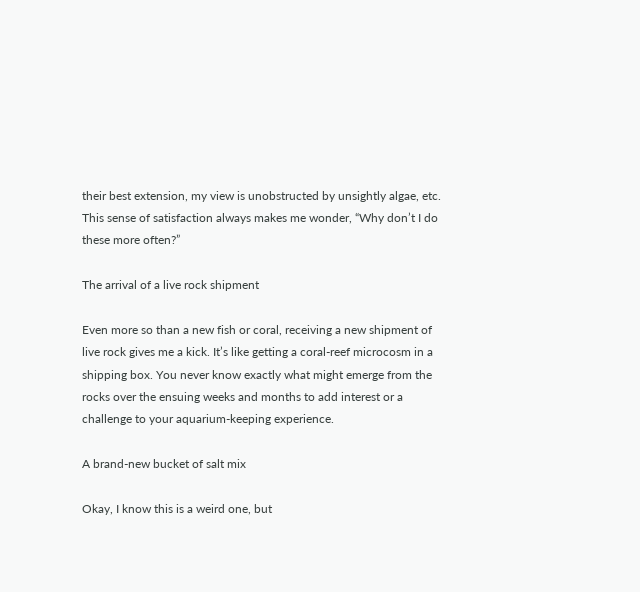their best extension, my view is unobstructed by unsightly algae, etc. This sense of satisfaction always makes me wonder, “Why don’t I do these more often?”

The arrival of a live rock shipment

Even more so than a new fish or coral, receiving a new shipment of live rock gives me a kick. It’s like getting a coral-reef microcosm in a shipping box. You never know exactly what might emerge from the rocks over the ensuing weeks and months to add interest or a challenge to your aquarium-keeping experience.

A brand-new bucket of salt mix

Okay, I know this is a weird one, but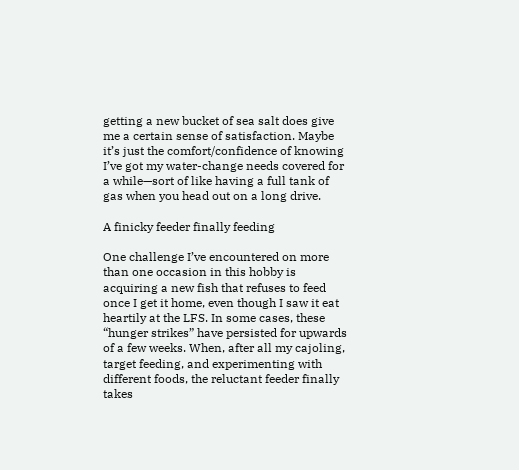getting a new bucket of sea salt does give me a certain sense of satisfaction. Maybe it’s just the comfort/confidence of knowing I’ve got my water-change needs covered for a while—sort of like having a full tank of gas when you head out on a long drive.

A finicky feeder finally feeding

One challenge I’ve encountered on more than one occasion in this hobby is acquiring a new fish that refuses to feed once I get it home, even though I saw it eat heartily at the LFS. In some cases, these “hunger strikes” have persisted for upwards of a few weeks. When, after all my cajoling, target feeding, and experimenting with different foods, the reluctant feeder finally takes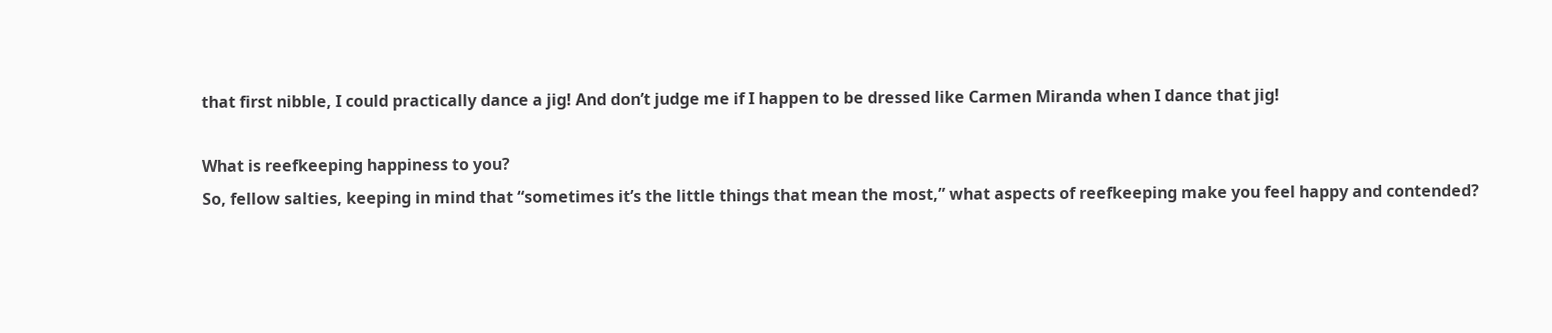that first nibble, I could practically dance a jig! And don’t judge me if I happen to be dressed like Carmen Miranda when I dance that jig!

What is reefkeeping happiness to you?
So, fellow salties, keeping in mind that “sometimes it’s the little things that mean the most,” what aspects of reefkeeping make you feel happy and contended?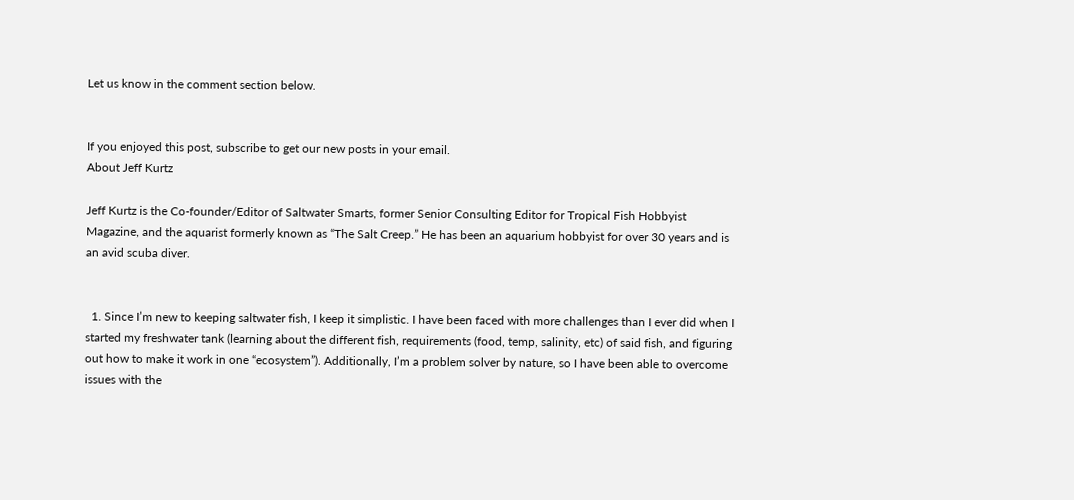Let us know in the comment section below.


If you enjoyed this post, subscribe to get our new posts in your email.
About Jeff Kurtz

Jeff Kurtz is the Co-founder/Editor of Saltwater Smarts, former Senior Consulting Editor for Tropical Fish Hobbyist Magazine, and the aquarist formerly known as “The Salt Creep.” He has been an aquarium hobbyist for over 30 years and is an avid scuba diver.


  1. Since I’m new to keeping saltwater fish, I keep it simplistic. I have been faced with more challenges than I ever did when I started my freshwater tank (learning about the different fish, requirements (food, temp, salinity, etc) of said fish, and figuring out how to make it work in one “ecosystem”). Additionally, I’m a problem solver by nature, so I have been able to overcome issues with the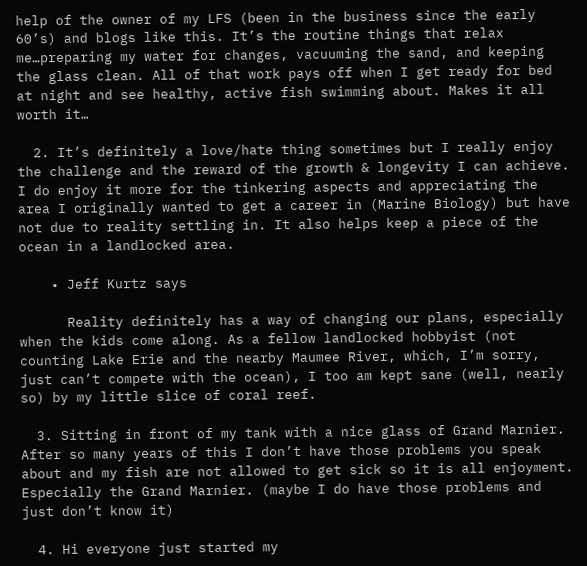help of the owner of my LFS (been in the business since the early 60’s) and blogs like this. It’s the routine things that relax me…preparing my water for changes, vacuuming the sand, and keeping the glass clean. All of that work pays off when I get ready for bed at night and see healthy, active fish swimming about. Makes it all worth it…

  2. It’s definitely a love/hate thing sometimes but I really enjoy the challenge and the reward of the growth & longevity I can achieve. I do enjoy it more for the tinkering aspects and appreciating the area I originally wanted to get a career in (Marine Biology) but have not due to reality settling in. It also helps keep a piece of the ocean in a landlocked area.

    • Jeff Kurtz says

      Reality definitely has a way of changing our plans, especially when the kids come along. As a fellow landlocked hobbyist (not counting Lake Erie and the nearby Maumee River, which, I’m sorry, just can’t compete with the ocean), I too am kept sane (well, nearly so) by my little slice of coral reef.

  3. Sitting in front of my tank with a nice glass of Grand Marnier. After so many years of this I don’t have those problems you speak about and my fish are not allowed to get sick so it is all enjoyment. Especially the Grand Marnier. (maybe I do have those problems and just don’t know it)

  4. Hi everyone just started my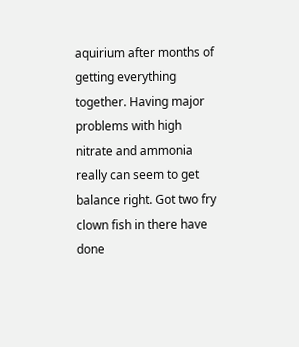aquirium after months of getting everything together. Having major problems with high nitrate and ammonia really can seem to get balance right. Got two fry clown fish in there have done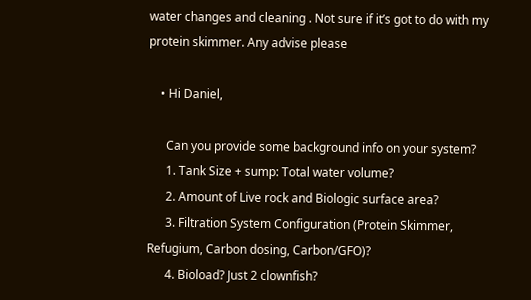water changes and cleaning . Not sure if it’s got to do with my protein skimmer. Any advise please

    • Hi Daniel,

      Can you provide some background info on your system?
      1. Tank Size + sump: Total water volume?
      2. Amount of Live rock and Biologic surface area?
      3. Filtration System Configuration (Protein Skimmer, Refugium, Carbon dosing, Carbon/GFO)?
      4. Bioload? Just 2 clownfish?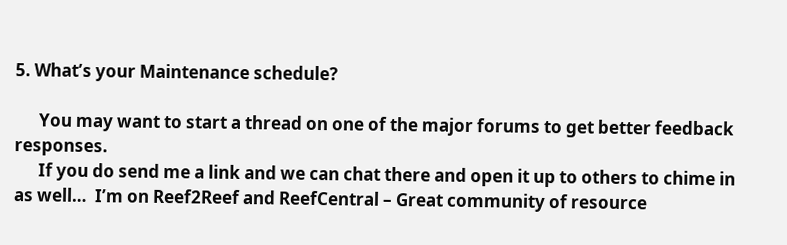5. What’s your Maintenance schedule?

      You may want to start a thread on one of the major forums to get better feedback responses.
      If you do send me a link and we can chat there and open it up to others to chime in as well…  I’m on Reef2Reef and ReefCentral – Great community of resource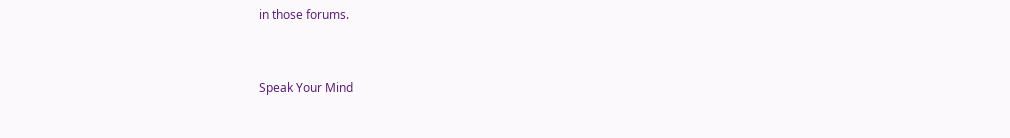in those forums.


Speak Your Mind